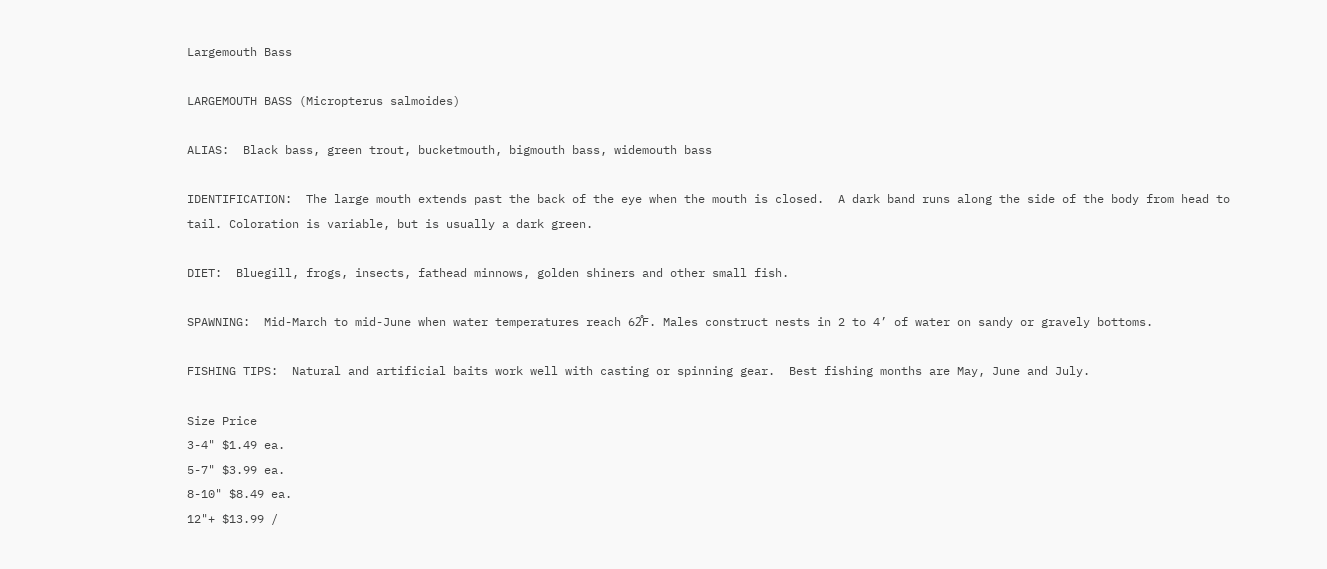Largemouth Bass

LARGEMOUTH BASS (Micropterus salmoides)

ALIAS:  Black bass, green trout, bucketmouth, bigmouth bass, widemouth bass

IDENTIFICATION:  The large mouth extends past the back of the eye when the mouth is closed.  A dark band runs along the side of the body from head to tail. Coloration is variable, but is usually a dark green.

DIET:  Bluegill, frogs, insects, fathead minnows, golden shiners and other small fish.

SPAWNING:  Mid-March to mid-June when water temperatures reach 62̊F. Males construct nests in 2 to 4’ of water on sandy or gravely bottoms.

FISHING TIPS:  Natural and artificial baits work well with casting or spinning gear.  Best fishing months are May, June and July.

Size Price
3-4" $1.49 ea.
5-7" $3.99 ea.
8-10" $8.49 ea.
12"+ $13.99 /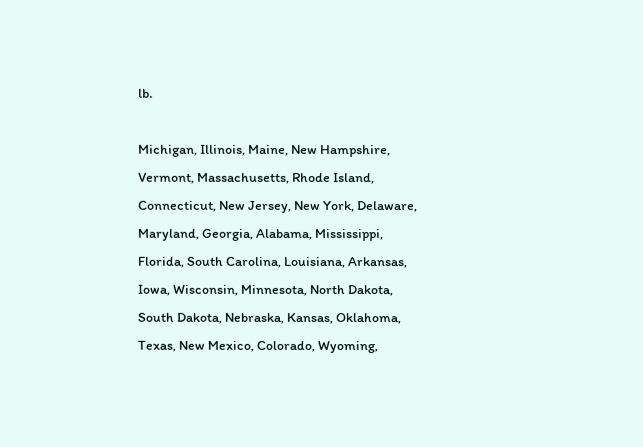lb.

Michigan, Illinois, Maine, New Hampshire, Vermont, Massachusetts, Rhode Island, Connecticut, New Jersey, New York, Delaware, Maryland, Georgia, Alabama, Mississippi, Florida, South Carolina, Louisiana, Arkansas, Iowa, Wisconsin, Minnesota, North Dakota, South Dakota, Nebraska, Kansas, Oklahoma, Texas, New Mexico, Colorado, Wyoming,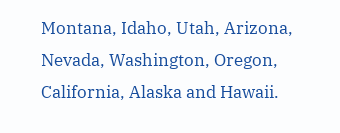Montana, Idaho, Utah, Arizona, Nevada, Washington, Oregon, California, Alaska and Hawaii.